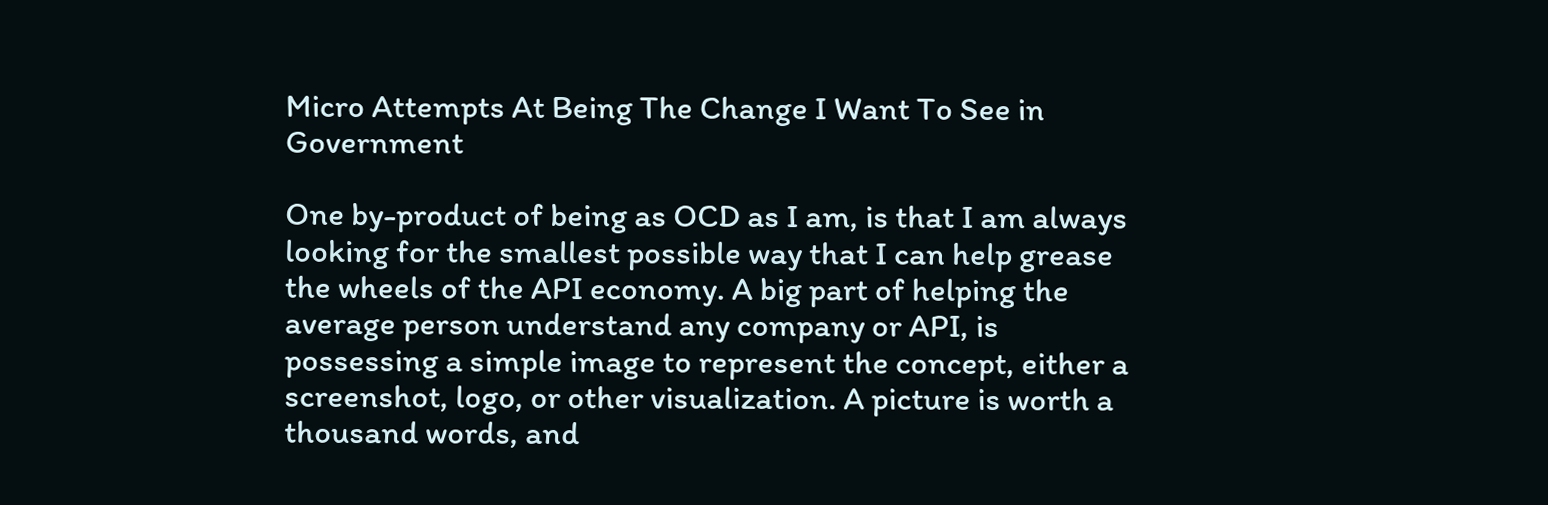Micro Attempts At Being The Change I Want To See in Government

One by-product of being as OCD as I am, is that I am always looking for the smallest possible way that I can help grease the wheels of the API economy. A big part of helping the average person understand any company or API, is possessing a simple image to represent the concept, either a screenshot, logo, or other visualization. A picture is worth a thousand words, and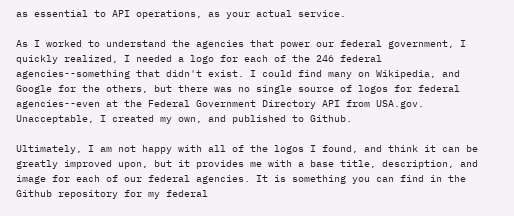as essential to API operations, as your actual service.

As I worked to understand the agencies that power our federal government, I quickly realized, I needed a logo for each of the 246 federal agencies--something that didn't exist. I could find many on Wikipedia, and Google for the others, but there was no single source of logos for federal agencies--even at the Federal Government Directory API from USA.gov. Unacceptable, I created my own, and published to Github.

Ultimately, I am not happy with all of the logos I found, and think it can be greatly improved upon, but it provides me with a base title, description, and image for each of our federal agencies. It is something you can find in the Github repository for my federal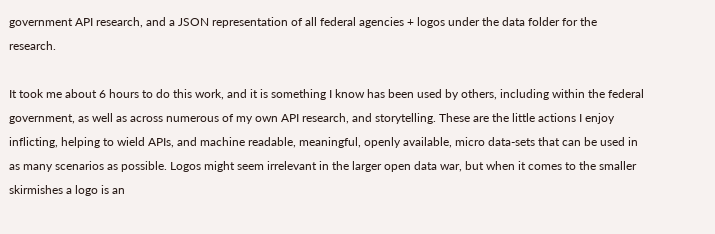government API research, and a JSON representation of all federal agencies + logos under the data folder for the research.

It took me about 6 hours to do this work, and it is something I know has been used by others, including within the federal government, as well as across numerous of my own API research, and storytelling. These are the little actions I enjoy inflicting, helping to wield APIs, and machine readable, meaningful, openly available, micro data-sets that can be used in as many scenarios as possible. Logos might seem irrelevant in the larger open data war, but when it comes to the smaller skirmishes a logo is an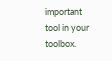important tool in your toolbox.